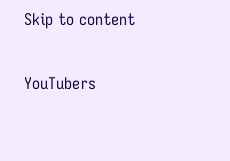Skip to content

YouTubers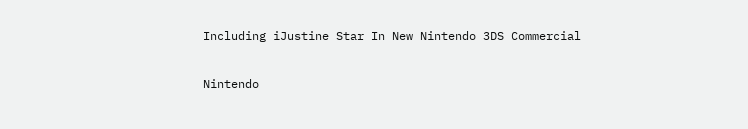Including iJustine Star In New Nintendo 3DS Commercial

Nintendo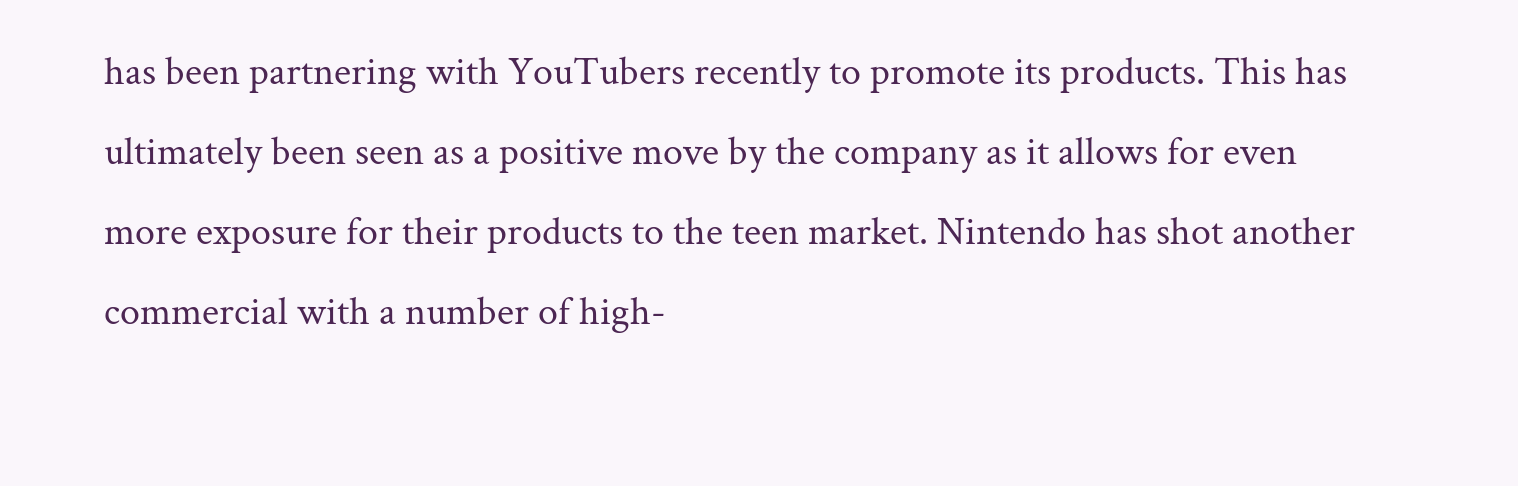has been partnering with YouTubers recently to promote its products. This has ultimately been seen as a positive move by the company as it allows for even more exposure for their products to the teen market. Nintendo has shot another commercial with a number of high-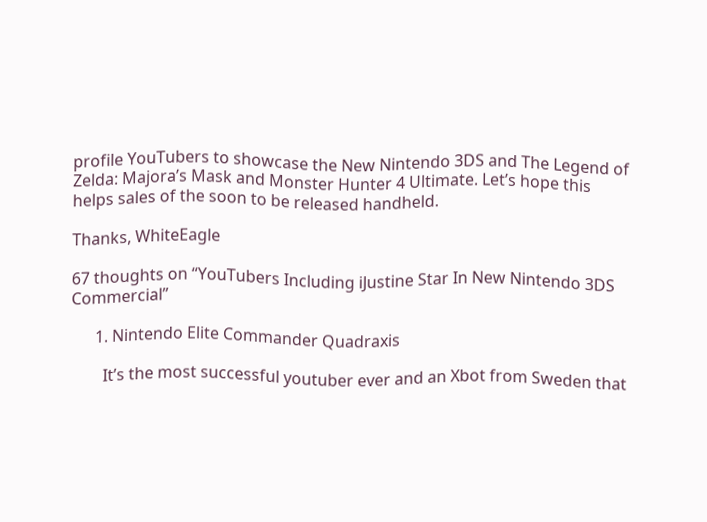profile YouTubers to showcase the New Nintendo 3DS and The Legend of Zelda: Majora’s Mask and Monster Hunter 4 Ultimate. Let’s hope this helps sales of the soon to be released handheld.

Thanks, WhiteEagle

67 thoughts on “YouTubers Including iJustine Star In New Nintendo 3DS Commercial”

      1. Nintendo Elite Commander Quadraxis

        It’s the most successful youtuber ever and an Xbot from Sweden that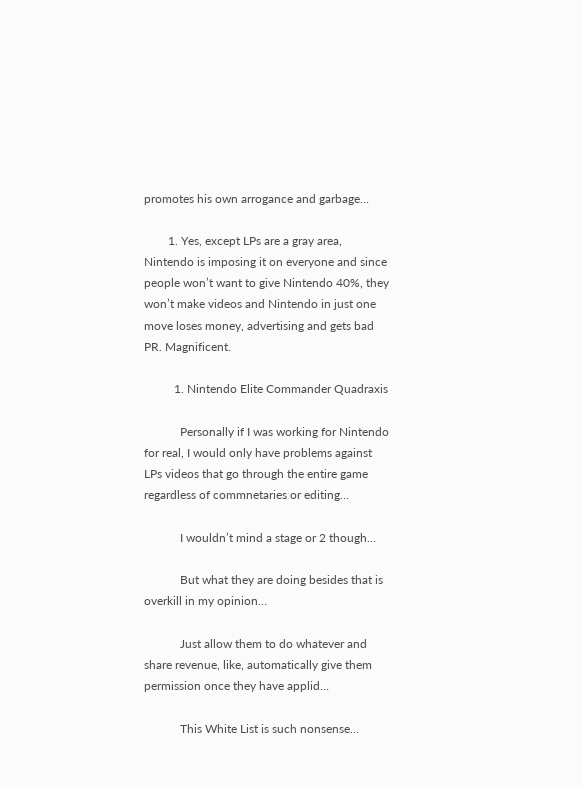promotes his own arrogance and garbage…

        1. Yes, except LPs are a gray area, Nintendo is imposing it on everyone and since people won’t want to give Nintendo 40%, they won’t make videos and Nintendo in just one move loses money, advertising and gets bad PR. Magnificent.

          1. Nintendo Elite Commander Quadraxis

            Personally if I was working for Nintendo for real, I would only have problems against LPs videos that go through the entire game regardless of commnetaries or editing…

            I wouldn’t mind a stage or 2 though…

            But what they are doing besides that is overkill in my opinion…

            Just allow them to do whatever and share revenue, like, automatically give them permission once they have applid…

            This White List is such nonsense…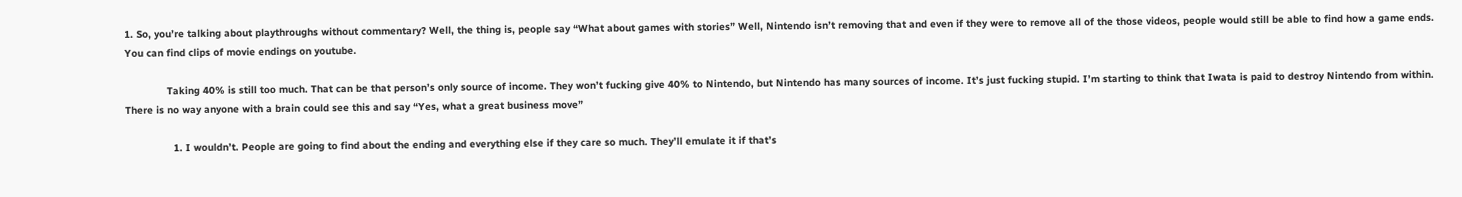1. So, you’re talking about playthroughs without commentary? Well, the thing is, people say “What about games with stories” Well, Nintendo isn’t removing that and even if they were to remove all of the those videos, people would still be able to find how a game ends. You can find clips of movie endings on youtube.

              Taking 40% is still too much. That can be that person’s only source of income. They won’t fucking give 40% to Nintendo, but Nintendo has many sources of income. It’s just fucking stupid. I’m starting to think that Iwata is paid to destroy Nintendo from within. There is no way anyone with a brain could see this and say “Yes, what a great business move”

                1. I wouldn’t. People are going to find about the ending and everything else if they care so much. They’ll emulate it if that’s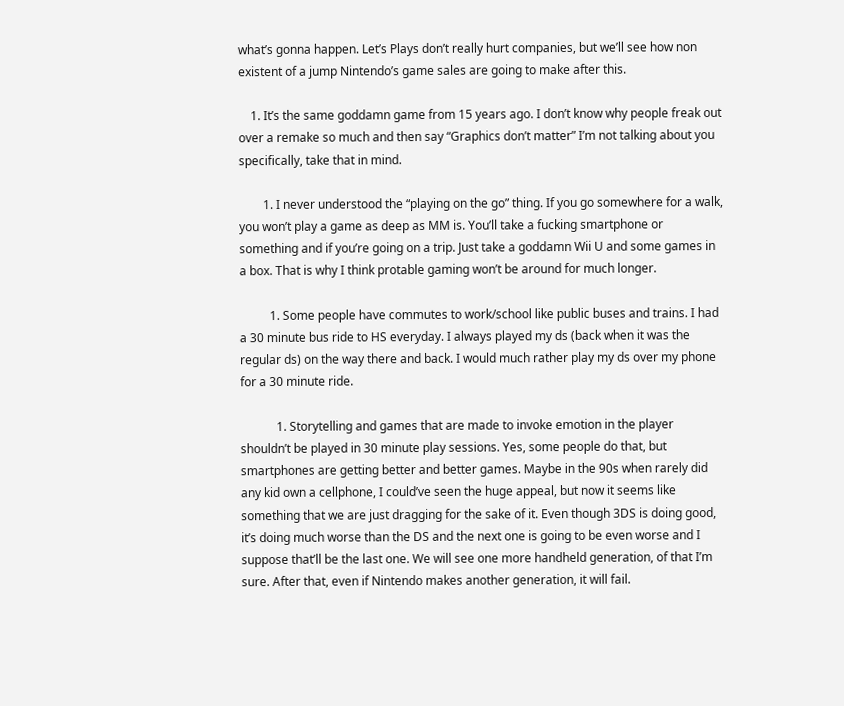what’s gonna happen. Let’s Plays don’t really hurt companies, but we’ll see how non existent of a jump Nintendo’s game sales are going to make after this.

    1. It’s the same goddamn game from 15 years ago. I don’t know why people freak out over a remake so much and then say “Graphics don’t matter” I’m not talking about you specifically, take that in mind.

        1. I never understood the “playing on the go” thing. If you go somewhere for a walk, you won’t play a game as deep as MM is. You’ll take a fucking smartphone or something and if you’re going on a trip. Just take a goddamn Wii U and some games in a box. That is why I think protable gaming won’t be around for much longer.

          1. Some people have commutes to work/school like public buses and trains. I had a 30 minute bus ride to HS everyday. I always played my ds (back when it was the regular ds) on the way there and back. I would much rather play my ds over my phone for a 30 minute ride.

            1. Storytelling and games that are made to invoke emotion in the player shouldn’t be played in 30 minute play sessions. Yes, some people do that, but smartphones are getting better and better games. Maybe in the 90s when rarely did any kid own a cellphone, I could’ve seen the huge appeal, but now it seems like something that we are just dragging for the sake of it. Even though 3DS is doing good, it’s doing much worse than the DS and the next one is going to be even worse and I suppose that’ll be the last one. We will see one more handheld generation, of that I’m sure. After that, even if Nintendo makes another generation, it will fail.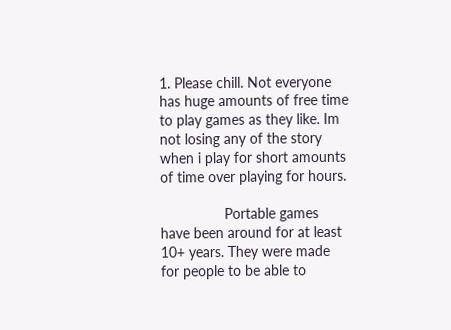1. Please chill. Not everyone has huge amounts of free time to play games as they like. Im not losing any of the story when i play for short amounts of time over playing for hours.

                Portable games have been around for at least 10+ years. They were made for people to be able to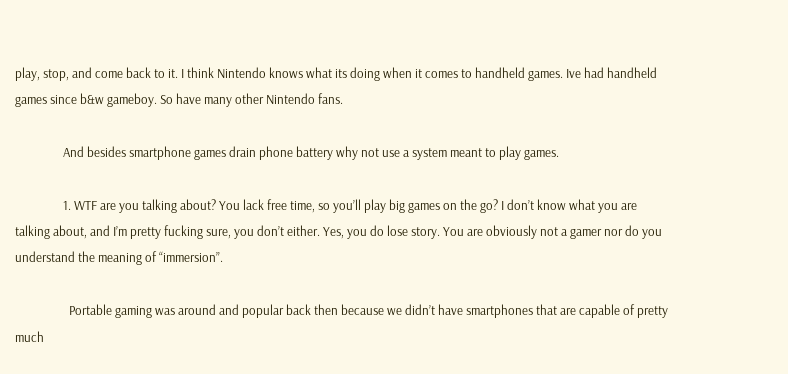play, stop, and come back to it. I think Nintendo knows what its doing when it comes to handheld games. Ive had handheld games since b&w gameboy. So have many other Nintendo fans.

                And besides smartphone games drain phone battery why not use a system meant to play games.

                1. WTF are you talking about? You lack free time, so you’ll play big games on the go? I don’t know what you are talking about, and I’m pretty fucking sure, you don’t either. Yes, you do lose story. You are obviously not a gamer nor do you understand the meaning of “immersion”.

                  Portable gaming was around and popular back then because we didn’t have smartphones that are capable of pretty much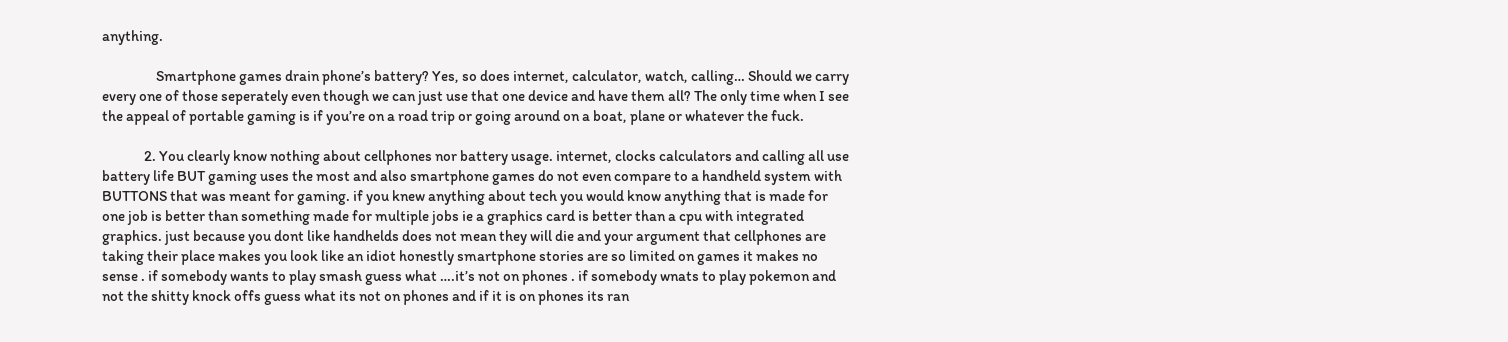anything.

                  Smartphone games drain phone’s battery? Yes, so does internet, calculator, watch, calling… Should we carry every one of those seperately even though we can just use that one device and have them all? The only time when I see the appeal of portable gaming is if you’re on a road trip or going around on a boat, plane or whatever the fuck.

              2. You clearly know nothing about cellphones nor battery usage. internet, clocks calculators and calling all use battery life BUT gaming uses the most and also smartphone games do not even compare to a handheld system with BUTTONS that was meant for gaming. if you knew anything about tech you would know anything that is made for one job is better than something made for multiple jobs ie a graphics card is better than a cpu with integrated graphics. just because you dont like handhelds does not mean they will die and your argument that cellphones are taking their place makes you look like an idiot honestly smartphone stories are so limited on games it makes no sense . if somebody wants to play smash guess what ….it’s not on phones . if somebody wnats to play pokemon and not the shitty knock offs guess what its not on phones and if it is on phones its ran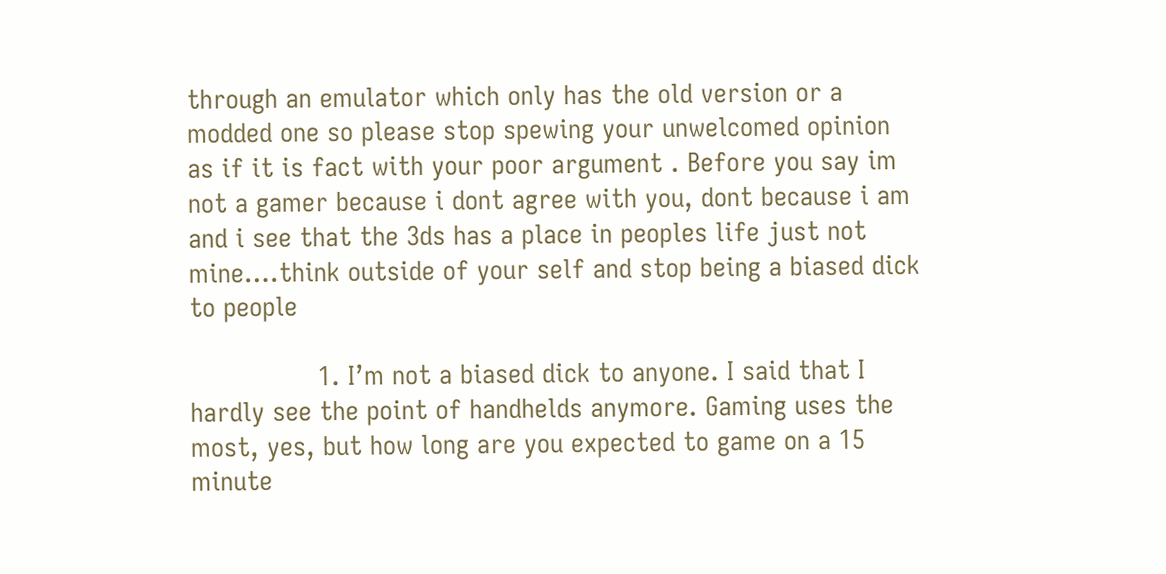through an emulator which only has the old version or a modded one so please stop spewing your unwelcomed opinion as if it is fact with your poor argument . Before you say im not a gamer because i dont agree with you, dont because i am and i see that the 3ds has a place in peoples life just not mine….think outside of your self and stop being a biased dick to people

                1. I’m not a biased dick to anyone. I said that I hardly see the point of handhelds anymore. Gaming uses the most, yes, but how long are you expected to game on a 15 minute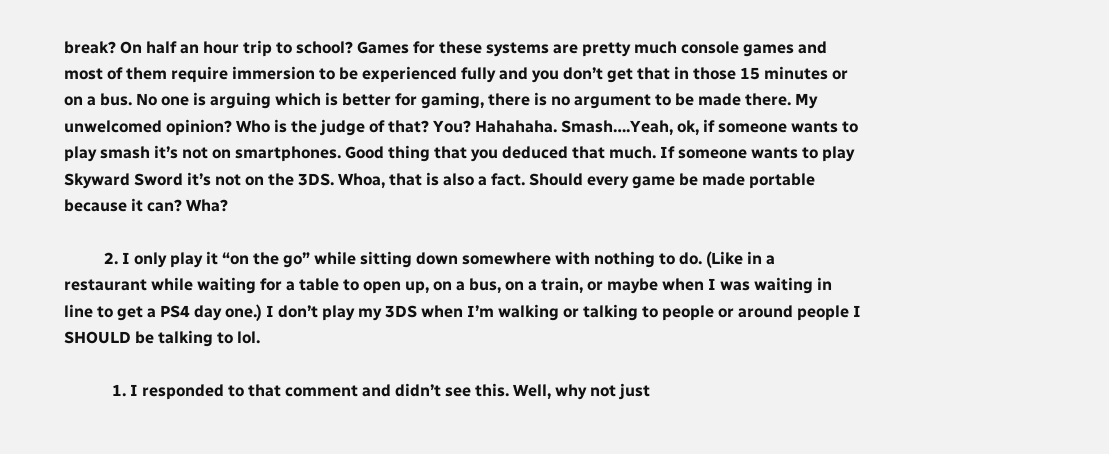break? On half an hour trip to school? Games for these systems are pretty much console games and most of them require immersion to be experienced fully and you don’t get that in those 15 minutes or on a bus. No one is arguing which is better for gaming, there is no argument to be made there. My unwelcomed opinion? Who is the judge of that? You? Hahahaha. Smash….Yeah, ok, if someone wants to play smash it’s not on smartphones. Good thing that you deduced that much. If someone wants to play Skyward Sword it’s not on the 3DS. Whoa, that is also a fact. Should every game be made portable because it can? Wha?

          2. I only play it “on the go” while sitting down somewhere with nothing to do. (Like in a restaurant while waiting for a table to open up, on a bus, on a train, or maybe when I was waiting in line to get a PS4 day one.) I don’t play my 3DS when I’m walking or talking to people or around people I SHOULD be talking to lol.

            1. I responded to that comment and didn’t see this. Well, why not just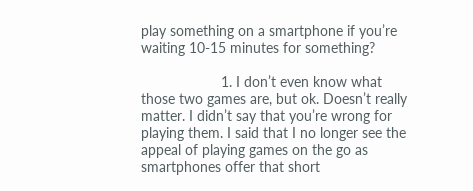play something on a smartphone if you’re waiting 10-15 minutes for something?

                    1. I don’t even know what those two games are, but ok. Doesn’t really matter. I didn’t say that you’re wrong for playing them. I said that I no longer see the appeal of playing games on the go as smartphones offer that short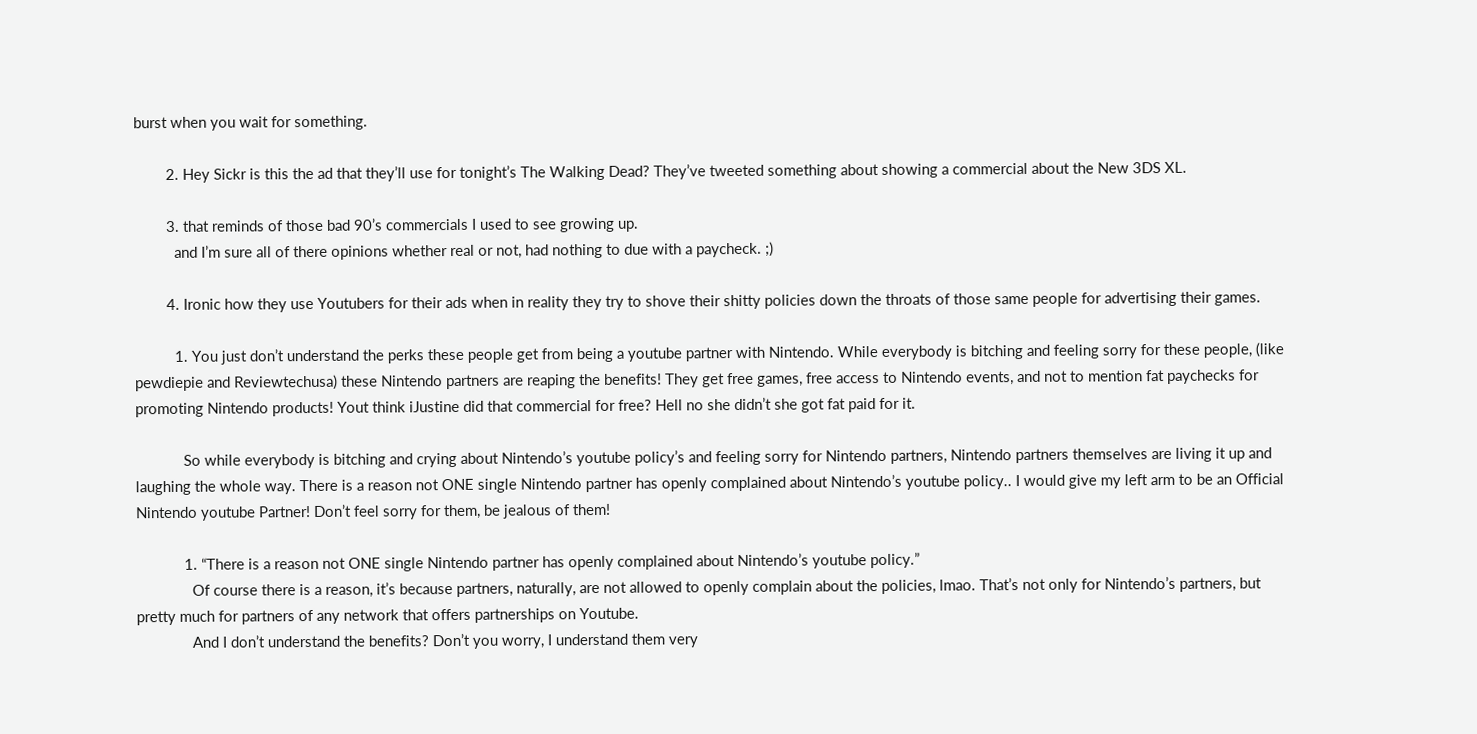burst when you wait for something.

        2. Hey Sickr is this the ad that they’ll use for tonight’s The Walking Dead? They’ve tweeted something about showing a commercial about the New 3DS XL.

        3. that reminds of those bad 90’s commercials I used to see growing up.
          and I’m sure all of there opinions whether real or not, had nothing to due with a paycheck. ;)

        4. Ironic how they use Youtubers for their ads when in reality they try to shove their shitty policies down the throats of those same people for advertising their games.

          1. You just don’t understand the perks these people get from being a youtube partner with Nintendo. While everybody is bitching and feeling sorry for these people, (like pewdiepie and Reviewtechusa) these Nintendo partners are reaping the benefits! They get free games, free access to Nintendo events, and not to mention fat paychecks for promoting Nintendo products! Yout think iJustine did that commercial for free? Hell no she didn’t she got fat paid for it.

            So while everybody is bitching and crying about Nintendo’s youtube policy’s and feeling sorry for Nintendo partners, Nintendo partners themselves are living it up and laughing the whole way. There is a reason not ONE single Nintendo partner has openly complained about Nintendo’s youtube policy.. I would give my left arm to be an Official Nintendo youtube Partner! Don’t feel sorry for them, be jealous of them!

            1. “There is a reason not ONE single Nintendo partner has openly complained about Nintendo’s youtube policy.”
              Of course there is a reason, it’s because partners, naturally, are not allowed to openly complain about the policies, lmao. That’s not only for Nintendo’s partners, but pretty much for partners of any network that offers partnerships on Youtube.
              And I don’t understand the benefits? Don’t you worry, I understand them very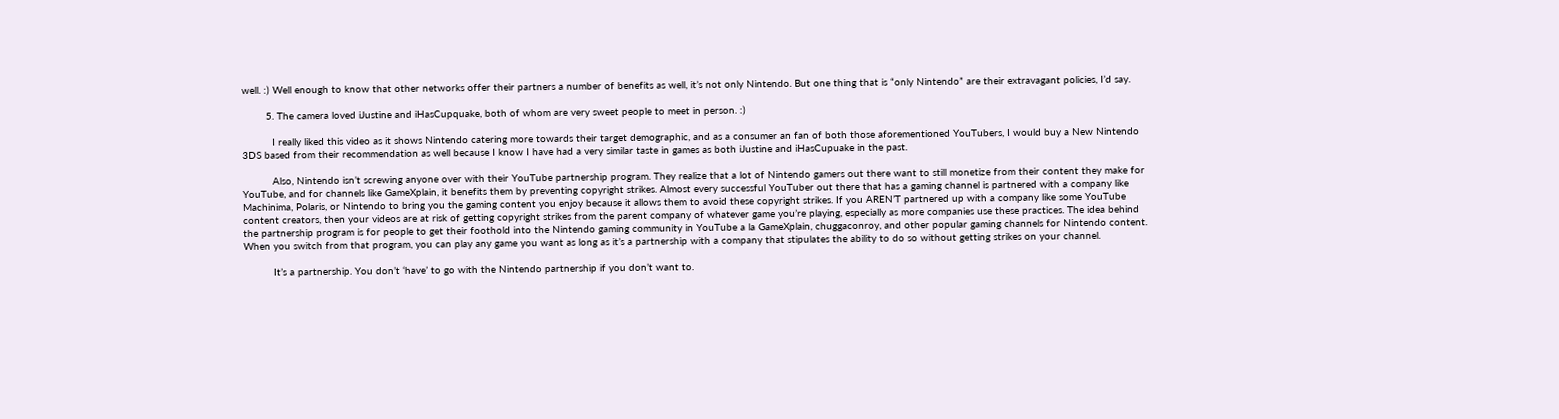well. :) Well enough to know that other networks offer their partners a number of benefits as well, it’s not only Nintendo. But one thing that is “only Nintendo” are their extravagant policies, I’d say.

        5. The camera loved iJustine and iHasCupquake, both of whom are very sweet people to meet in person. :)

          I really liked this video as it shows Nintendo catering more towards their target demographic, and as a consumer an fan of both those aforementioned YouTubers, I would buy a New Nintendo 3DS based from their recommendation as well because I know I have had a very similar taste in games as both iJustine and iHasCupuake in the past.

          Also, Nintendo isn’t screwing anyone over with their YouTube partnership program. They realize that a lot of Nintendo gamers out there want to still monetize from their content they make for YouTube, and for channels like GameXplain, it benefits them by preventing copyright strikes. Almost every successful YouTuber out there that has a gaming channel is partnered with a company like Machinima, Polaris, or Nintendo to bring you the gaming content you enjoy because it allows them to avoid these copyright strikes. If you AREN’T partnered up with a company like some YouTube content creators, then your videos are at risk of getting copyright strikes from the parent company of whatever game you’re playing, especially as more companies use these practices. The idea behind the partnership program is for people to get their foothold into the Nintendo gaming community in YouTube a la GameXplain, chuggaconroy, and other popular gaming channels for Nintendo content. When you switch from that program, you can play any game you want as long as it’s a partnership with a company that stipulates the ability to do so without getting strikes on your channel.

          It’s a partnership. You don’t ‘have’ to go with the Nintendo partnership if you don’t want to.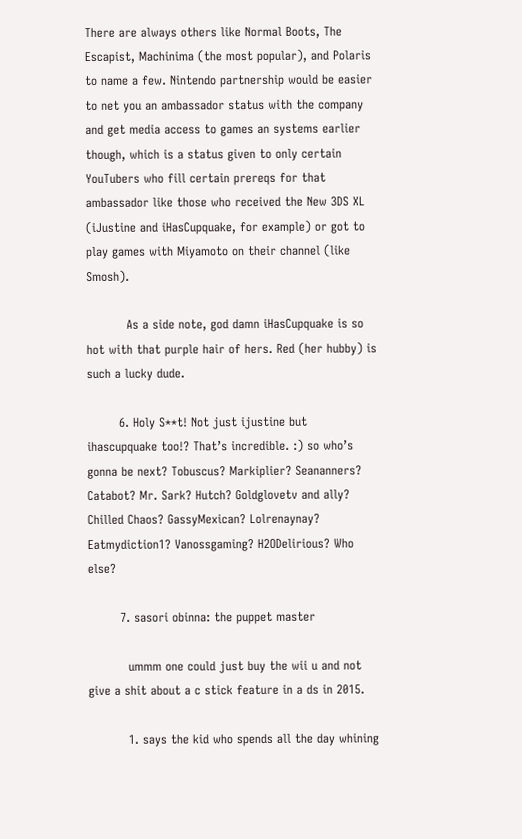There are always others like Normal Boots, The Escapist, Machinima (the most popular), and Polaris to name a few. Nintendo partnership would be easier to net you an ambassador status with the company and get media access to games an systems earlier though, which is a status given to only certain YouTubers who fill certain prereqs for that ambassador like those who received the New 3DS XL (iJustine and iHasCupquake, for example) or got to play games with Miyamoto on their channel (like Smosh).

          As a side note, god damn iHasCupquake is so hot with that purple hair of hers. Red (her hubby) is such a lucky dude.

        6. Holy S**t! Not just ijustine but ihascupquake too!? That’s incredible. :) so who’s gonna be next? Tobuscus? Markiplier? Seananners? Catabot? Mr. Sark? Hutch? Goldglovetv and ally? Chilled Chaos? GassyMexican? Lolrenaynay? Eatmydiction1? Vanossgaming? H2ODelirious? Who else?

        7. sasori obinna: the puppet master

          ummm one could just buy the wii u and not give a shit about a c stick feature in a ds in 2015.

          1. says the kid who spends all the day whining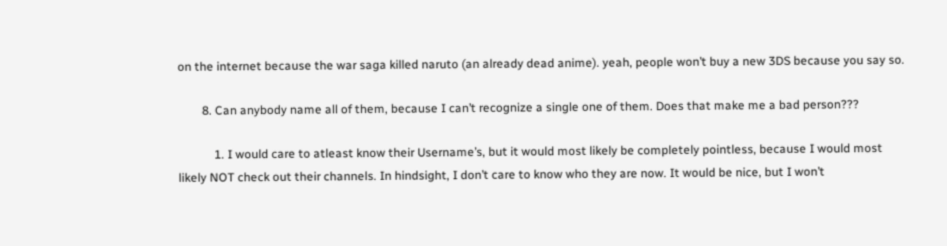on the internet because the war saga killed naruto (an already dead anime). yeah, people won’t buy a new 3DS because you say so.

        8. Can anybody name all of them, because I can’t recognize a single one of them. Does that make me a bad person???

            1. I would care to atleast know their Username’s, but it would most likely be completely pointless, because I would most likely NOT check out their channels. In hindsight, I don’t care to know who they are now. It would be nice, but I won’t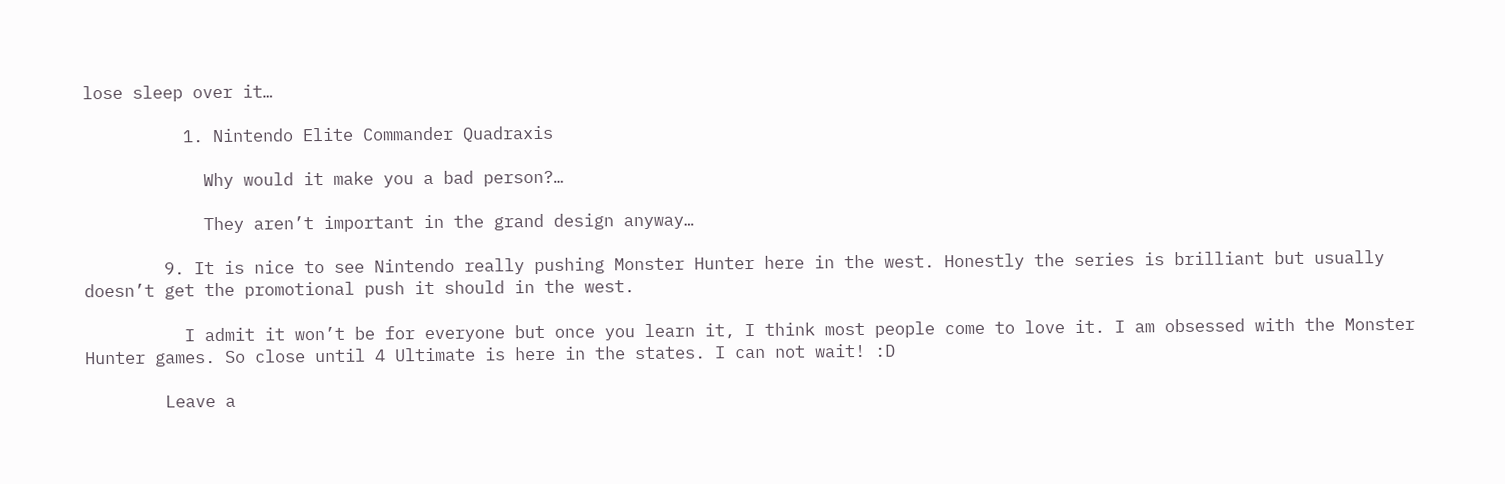lose sleep over it…

          1. Nintendo Elite Commander Quadraxis

            Why would it make you a bad person?…

            They aren’t important in the grand design anyway…

        9. It is nice to see Nintendo really pushing Monster Hunter here in the west. Honestly the series is brilliant but usually doesn’t get the promotional push it should in the west.

          I admit it won’t be for everyone but once you learn it, I think most people come to love it. I am obsessed with the Monster Hunter games. So close until 4 Ultimate is here in the states. I can not wait! :D

        Leave a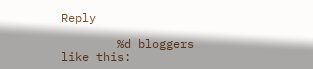Reply

        %d bloggers like this: